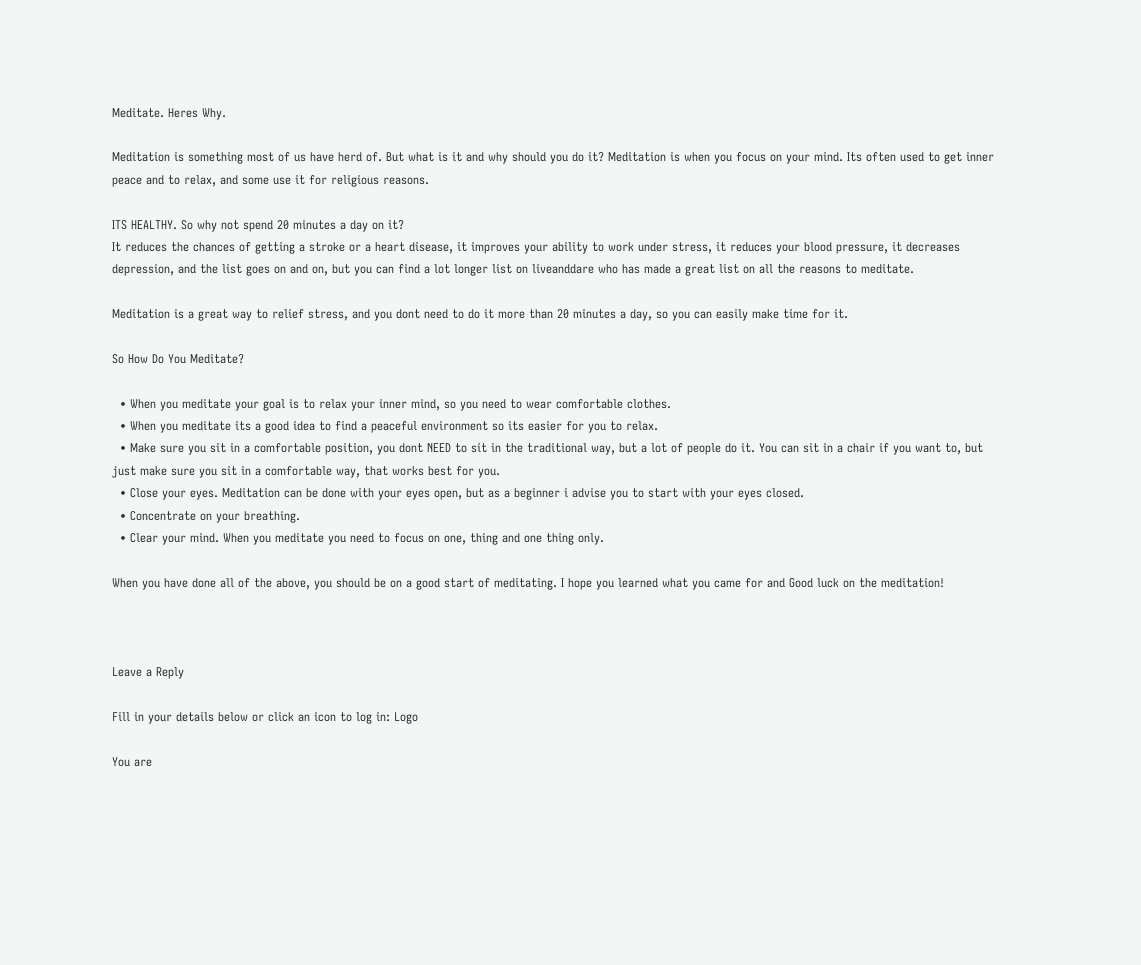Meditate. Heres Why.

Meditation is something most of us have herd of. But what is it and why should you do it? Meditation is when you focus on your mind. Its often used to get inner peace and to relax, and some use it for religious reasons.

ITS HEALTHY. So why not spend 20 minutes a day on it?
It reduces the chances of getting a stroke or a heart disease, it improves your ability to work under stress, it reduces your blood pressure, it decreases depression, and the list goes on and on, but you can find a lot longer list on liveanddare who has made a great list on all the reasons to meditate.

Meditation is a great way to relief stress, and you dont need to do it more than 20 minutes a day, so you can easily make time for it.

So How Do You Meditate?

  • When you meditate your goal is to relax your inner mind, so you need to wear comfortable clothes.
  • When you meditate its a good idea to find a peaceful environment so its easier for you to relax.
  • Make sure you sit in a comfortable position, you dont NEED to sit in the traditional way, but a lot of people do it. You can sit in a chair if you want to, but just make sure you sit in a comfortable way, that works best for you.
  • Close your eyes. Meditation can be done with your eyes open, but as a beginner i advise you to start with your eyes closed.
  • Concentrate on your breathing.
  • Clear your mind. When you meditate you need to focus on one, thing and one thing only.

When you have done all of the above, you should be on a good start of meditating. I hope you learned what you came for and Good luck on the meditation!



Leave a Reply

Fill in your details below or click an icon to log in: Logo

You are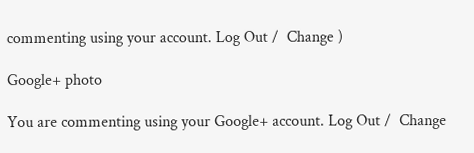commenting using your account. Log Out /  Change )

Google+ photo

You are commenting using your Google+ account. Log Out /  Change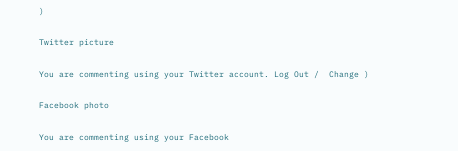)

Twitter picture

You are commenting using your Twitter account. Log Out /  Change )

Facebook photo

You are commenting using your Facebook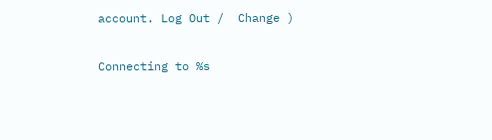account. Log Out /  Change )

Connecting to %s